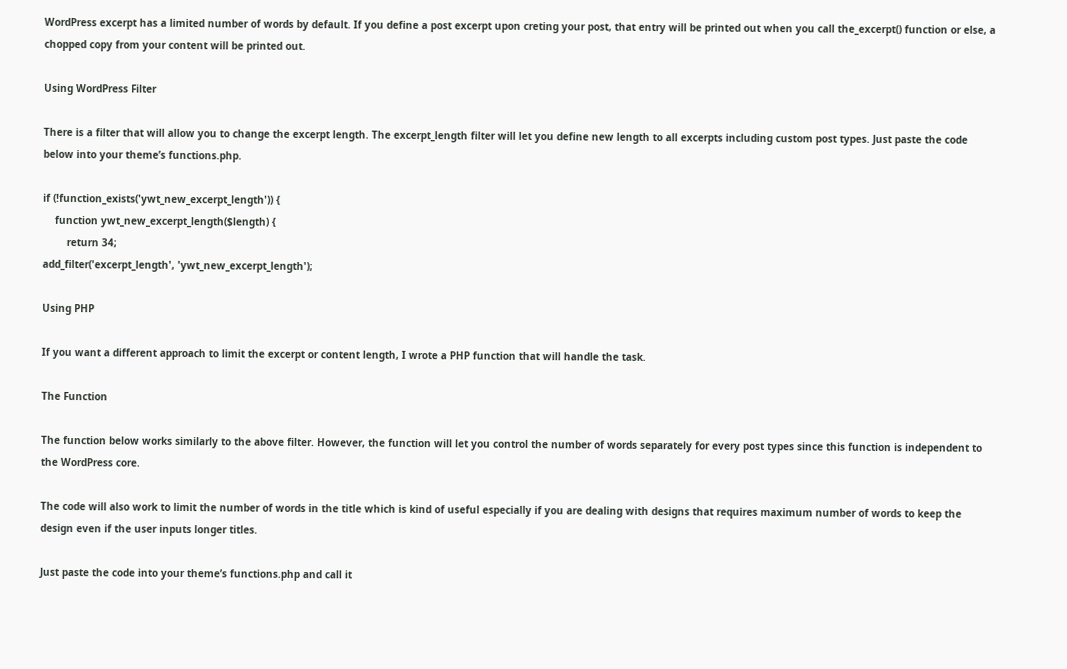WordPress excerpt has a limited number of words by default. If you define a post excerpt upon creting your post, that entry will be printed out when you call the_excerpt() function or else, a chopped copy from your content will be printed out.

Using WordPress Filter

There is a filter that will allow you to change the excerpt length. The excerpt_length filter will let you define new length to all excerpts including custom post types. Just paste the code below into your theme’s functions.php.

if (!function_exists('ywt_new_excerpt_length')) {
    function ywt_new_excerpt_length($length) {
        return 34;
add_filter('excerpt_length', 'ywt_new_excerpt_length');

Using PHP

If you want a different approach to limit the excerpt or content length, I wrote a PHP function that will handle the task.

The Function

The function below works similarly to the above filter. However, the function will let you control the number of words separately for every post types since this function is independent to the WordPress core.

The code will also work to limit the number of words in the title which is kind of useful especially if you are dealing with designs that requires maximum number of words to keep the design even if the user inputs longer titles.

Just paste the code into your theme’s functions.php and call it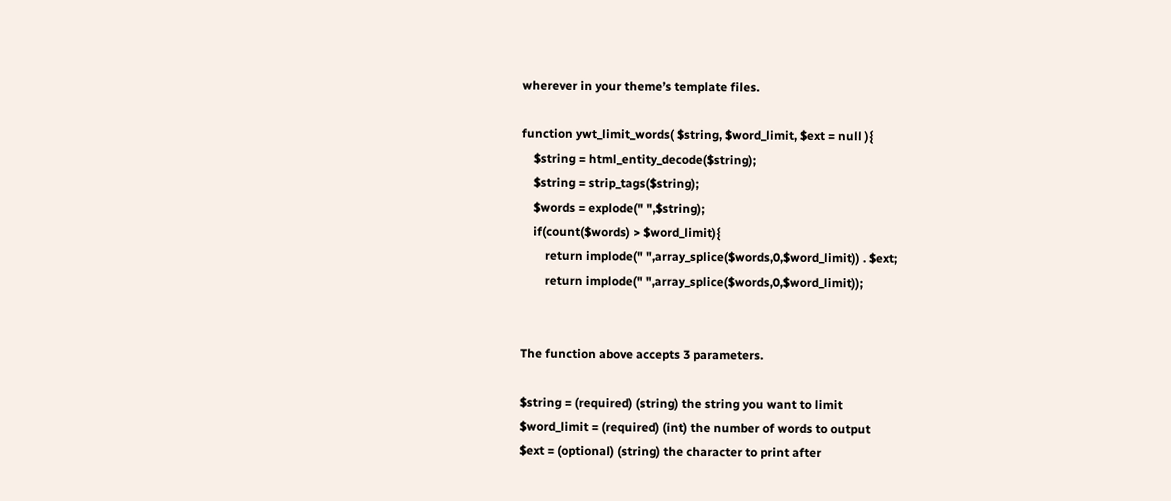wherever in your theme’s template files.

function ywt_limit_words( $string, $word_limit, $ext = null ){
    $string = html_entity_decode($string);
    $string = strip_tags($string);
    $words = explode(" ",$string);
    if(count($words) > $word_limit){
        return implode(" ",array_splice($words,0,$word_limit)) . $ext;
        return implode(" ",array_splice($words,0,$word_limit));


The function above accepts 3 parameters.

$string = (required) (string) the string you want to limit
$word_limit = (required) (int) the number of words to output
$ext = (optional) (string) the character to print after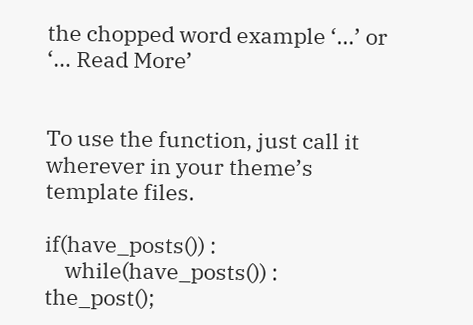the chopped word example ‘…’ or ‘… Read More’


To use the function, just call it wherever in your theme’s template files.

if(have_posts()) :
    while(have_posts()) : the_post();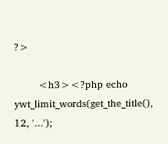?>

        <h3><?php echo ywt_limit_words(get_the_title(), 12, '...');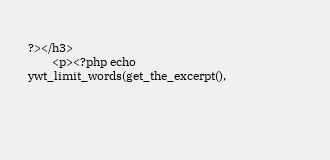?></h3>
        <p><?php echo ywt_limit_words(get_the_excerpt(),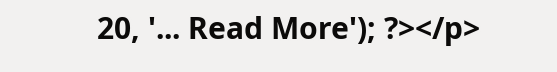20, '... Read More'); ?></p>